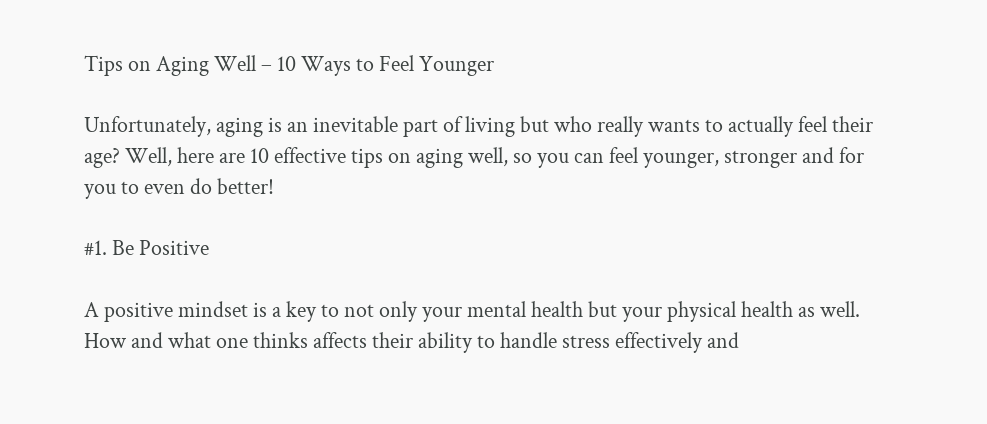Tips on Aging Well – 10 Ways to Feel Younger

Unfortunately, aging is an inevitable part of living but who really wants to actually feel their age? Well, here are 10 effective tips on aging well, so you can feel younger, stronger and for you to even do better!

#1. Be Positive

A positive mindset is a key to not only your mental health but your physical health as well.  How and what one thinks affects their ability to handle stress effectively and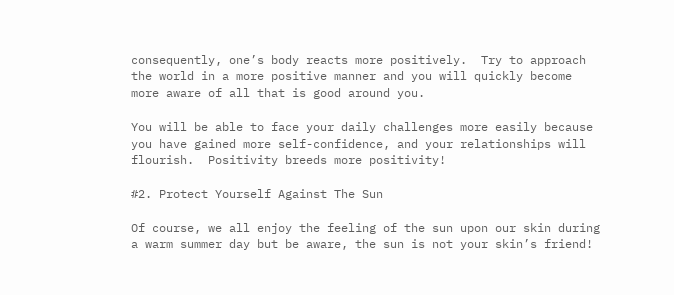consequently, one’s body reacts more positively.  Try to approach the world in a more positive manner and you will quickly become more aware of all that is good around you.

You will be able to face your daily challenges more easily because you have gained more self-confidence, and your relationships will flourish.  Positivity breeds more positivity!

#2. Protect Yourself Against The Sun

Of course, we all enjoy the feeling of the sun upon our skin during a warm summer day but be aware, the sun is not your skin’s friend!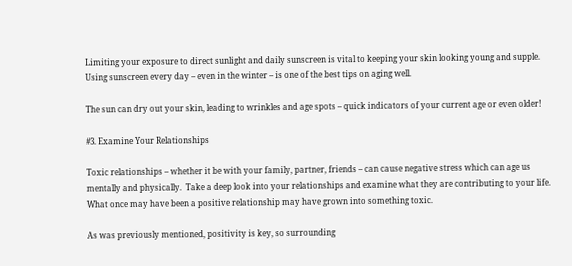Limiting your exposure to direct sunlight and daily sunscreen is vital to keeping your skin looking young and supple. Using sunscreen every day – even in the winter – is one of the best tips on aging well.

The sun can dry out your skin, leading to wrinkles and age spots – quick indicators of your current age or even older!

#3. Examine Your Relationships

Toxic relationships – whether it be with your family, partner, friends – can cause negative stress which can age us mentally and physically.  Take a deep look into your relationships and examine what they are contributing to your life. What once may have been a positive relationship may have grown into something toxic.

As was previously mentioned, positivity is key, so surrounding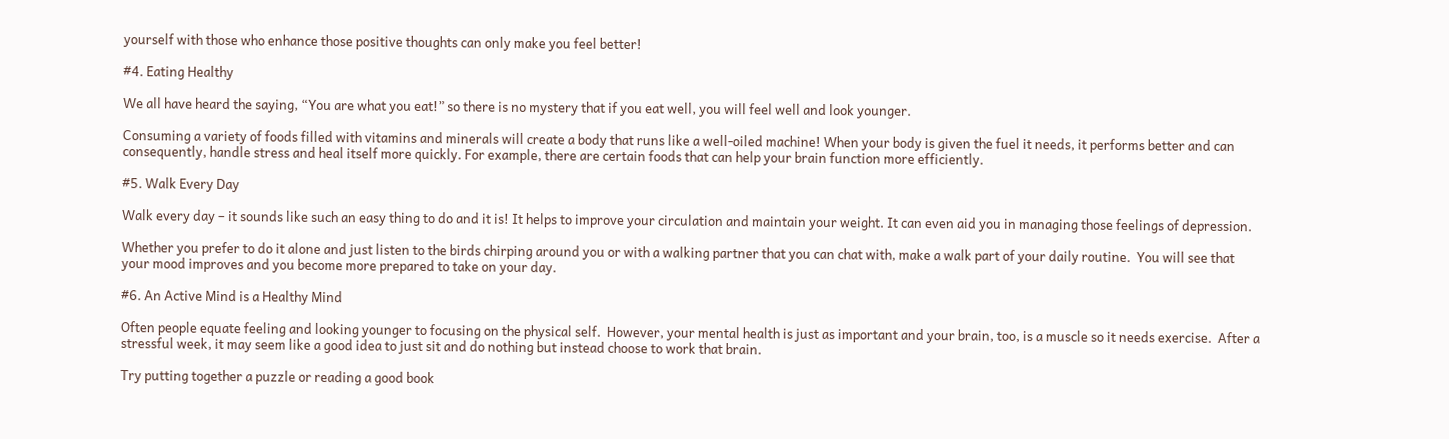yourself with those who enhance those positive thoughts can only make you feel better!

#4. Eating Healthy

We all have heard the saying, “You are what you eat!” so there is no mystery that if you eat well, you will feel well and look younger.

Consuming a variety of foods filled with vitamins and minerals will create a body that runs like a well-oiled machine! When your body is given the fuel it needs, it performs better and can consequently, handle stress and heal itself more quickly. For example, there are certain foods that can help your brain function more efficiently.

#5. Walk Every Day

Walk every day – it sounds like such an easy thing to do and it is! It helps to improve your circulation and maintain your weight. It can even aid you in managing those feelings of depression.

Whether you prefer to do it alone and just listen to the birds chirping around you or with a walking partner that you can chat with, make a walk part of your daily routine.  You will see that your mood improves and you become more prepared to take on your day.

#6. An Active Mind is a Healthy Mind

Often people equate feeling and looking younger to focusing on the physical self.  However, your mental health is just as important and your brain, too, is a muscle so it needs exercise.  After a stressful week, it may seem like a good idea to just sit and do nothing but instead choose to work that brain.

Try putting together a puzzle or reading a good book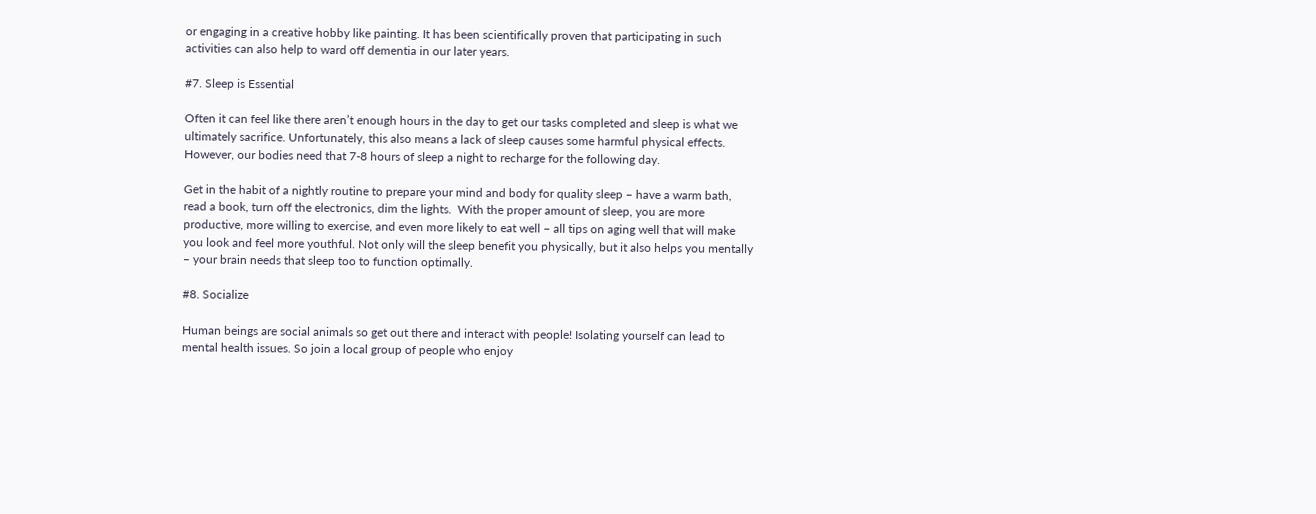or engaging in a creative hobby like painting. It has been scientifically proven that participating in such activities can also help to ward off dementia in our later years.

#7. Sleep is Essential

Often it can feel like there aren’t enough hours in the day to get our tasks completed and sleep is what we ultimately sacrifice. Unfortunately, this also means a lack of sleep causes some harmful physical effects.  However, our bodies need that 7-8 hours of sleep a night to recharge for the following day.

Get in the habit of a nightly routine to prepare your mind and body for quality sleep – have a warm bath, read a book, turn off the electronics, dim the lights.  With the proper amount of sleep, you are more productive, more willing to exercise, and even more likely to eat well – all tips on aging well that will make you look and feel more youthful. Not only will the sleep benefit you physically, but it also helps you mentally – your brain needs that sleep too to function optimally.

#8. Socialize

Human beings are social animals so get out there and interact with people! Isolating yourself can lead to mental health issues. So join a local group of people who enjoy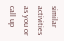similar activities as you or call up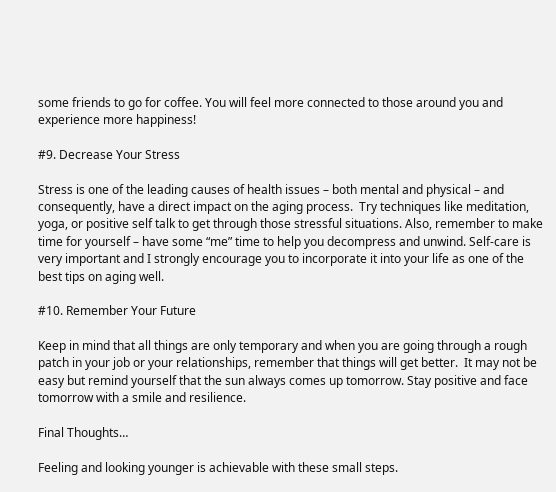some friends to go for coffee. You will feel more connected to those around you and experience more happiness!

#9. Decrease Your Stress

Stress is one of the leading causes of health issues – both mental and physical – and consequently, have a direct impact on the aging process.  Try techniques like meditation, yoga, or positive self talk to get through those stressful situations. Also, remember to make time for yourself – have some “me” time to help you decompress and unwind. Self-care is very important and I strongly encourage you to incorporate it into your life as one of the best tips on aging well.

#10. Remember Your Future

Keep in mind that all things are only temporary and when you are going through a rough patch in your job or your relationships, remember that things will get better.  It may not be easy but remind yourself that the sun always comes up tomorrow. Stay positive and face tomorrow with a smile and resilience.

Final Thoughts…

Feeling and looking younger is achievable with these small steps.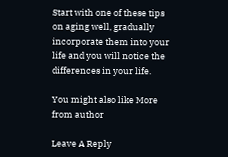Start with one of these tips on aging well, gradually incorporate them into your life and you will notice the differences in your life.

You might also like More from author

Leave A Reply